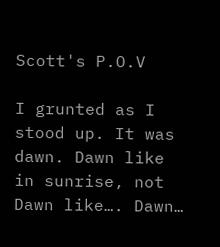Scott's P.O.V

I grunted as I stood up. It was dawn. Dawn like in sunrise, not Dawn like…. Dawn…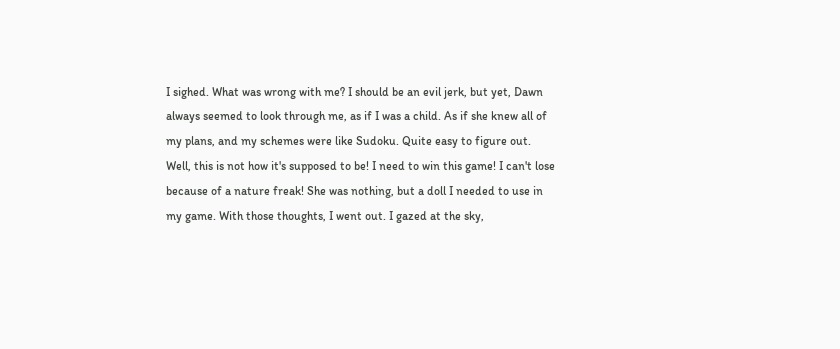I sighed. What was wrong with me? I should be an evil jerk, but yet, Dawn always seemed to look through me, as if I was a child. As if she knew all of my plans, and my schemes were like Sudoku. Quite easy to figure out. Well, this is not how it's supposed to be! I need to win this game! I can't lose because of a nature freak! She was nothing, but a doll I needed to use in my game. With those thoughts, I went out. I gazed at the sky,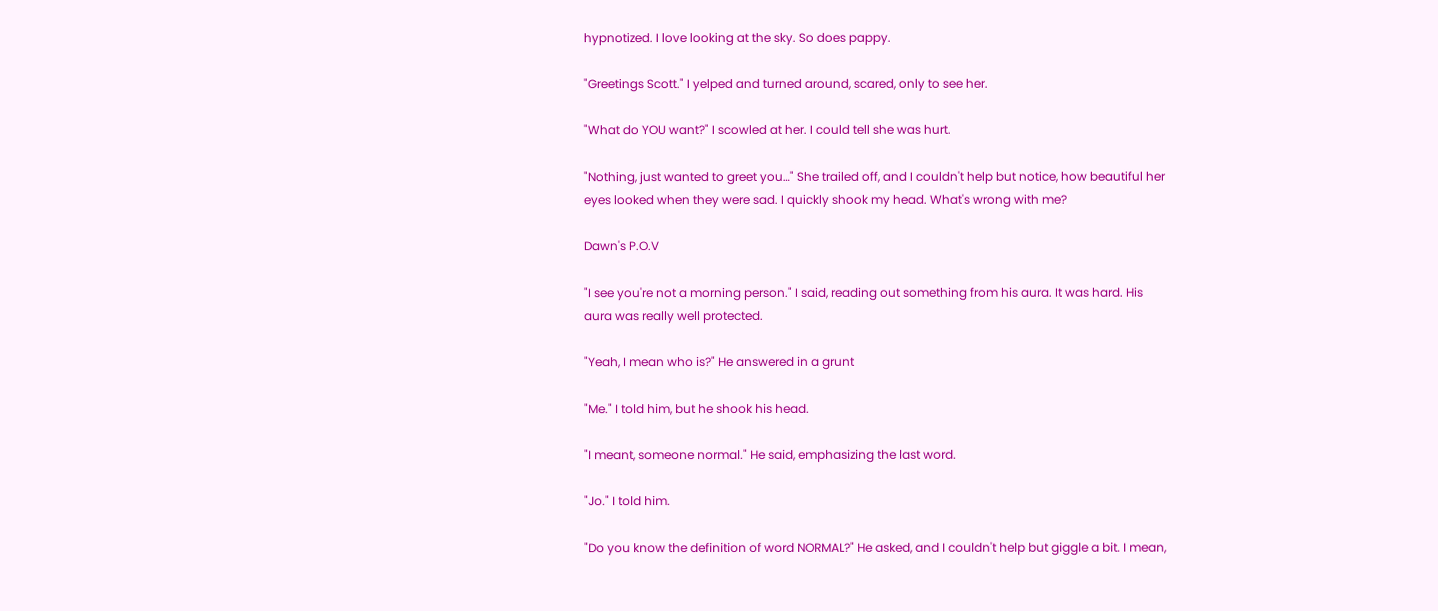hypnotized. I love looking at the sky. So does pappy.

"Greetings Scott." I yelped and turned around, scared, only to see her.

"What do YOU want?" I scowled at her. I could tell she was hurt.

"Nothing, just wanted to greet you…" She trailed off, and I couldn't help but notice, how beautiful her eyes looked when they were sad. I quickly shook my head. What's wrong with me?

Dawn's P.O.V

"I see you're not a morning person." I said, reading out something from his aura. It was hard. His aura was really well protected.

"Yeah, I mean who is?" He answered in a grunt

"Me." I told him, but he shook his head.

"I meant, someone normal." He said, emphasizing the last word.

"Jo." I told him.

"Do you know the definition of word NORMAL?" He asked, and I couldn't help but giggle a bit. I mean,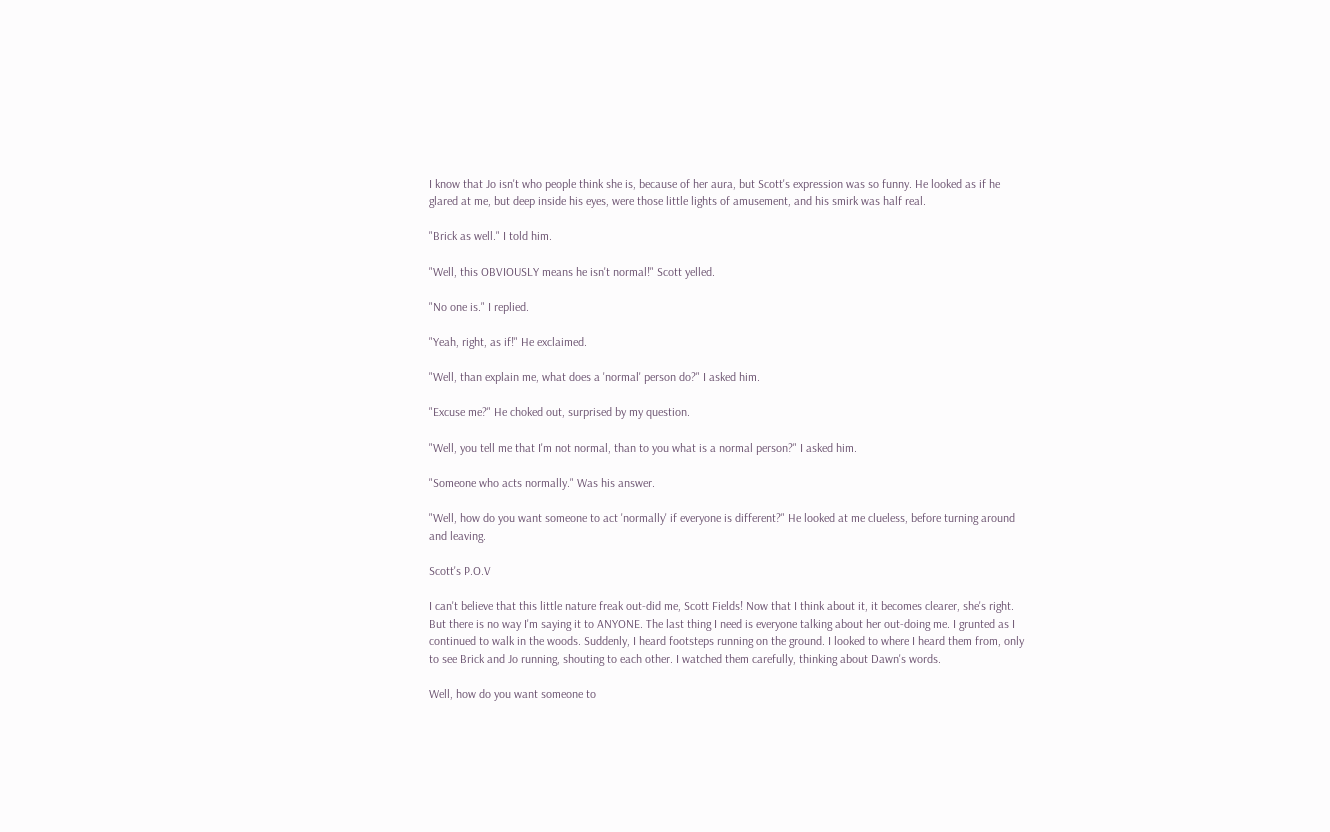I know that Jo isn't who people think she is, because of her aura, but Scott's expression was so funny. He looked as if he glared at me, but deep inside his eyes, were those little lights of amusement, and his smirk was half real.

"Brick as well." I told him.

"Well, this OBVIOUSLY means he isn't normal!" Scott yelled.

"No one is." I replied.

"Yeah, right, as if!" He exclaimed.

"Well, than explain me, what does a 'normal' person do?" I asked him.

"Excuse me?" He choked out, surprised by my question.

"Well, you tell me that I'm not normal, than to you what is a normal person?" I asked him.

"Someone who acts normally." Was his answer.

"Well, how do you want someone to act 'normally' if everyone is different?" He looked at me clueless, before turning around and leaving.

Scott's P.O.V

I can't believe that this little nature freak out-did me, Scott Fields! Now that I think about it, it becomes clearer, she's right. But there is no way I'm saying it to ANYONE. The last thing I need is everyone talking about her out-doing me. I grunted as I continued to walk in the woods. Suddenly, I heard footsteps running on the ground. I looked to where I heard them from, only to see Brick and Jo running, shouting to each other. I watched them carefully, thinking about Dawn's words.

Well, how do you want someone to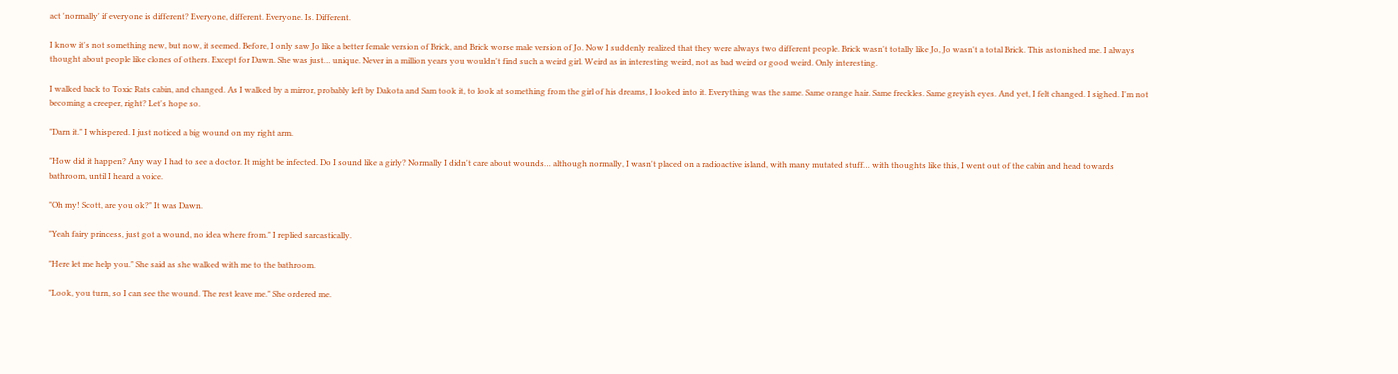act 'normally' if everyone is different? Everyone, different. Everyone. Is. Different.

I know it's not something new, but now, it seemed. Before, I only saw Jo like a better female version of Brick, and Brick worse male version of Jo. Now I suddenly realized that they were always two different people. Brick wasn't totally like Jo, Jo wasn't a total Brick. This astonished me. I always thought about people like clones of others. Except for Dawn. She was just… unique. Never in a million years you wouldn't find such a weird girl. Weird as in interesting weird, not as bad weird or good weird. Only interesting.

I walked back to Toxic Rats cabin, and changed. As I walked by a mirror, probably left by Dakota and Sam took it, to look at something from the girl of his dreams, I looked into it. Everything was the same. Same orange hair. Same freckles. Same greyish eyes. And yet, I felt changed. I sighed. I'm not becoming a creeper, right? Let's hope so.

"Darn it." I whispered. I just noticed a big wound on my right arm.

"How did it happen? Any way I had to see a doctor. It might be infected. Do I sound like a girly? Normally I didn't care about wounds… although normally, I wasn't placed on a radioactive island, with many mutated stuff… with thoughts like this, I went out of the cabin and head towards bathroom, until I heard a voice.

"Oh my! Scott, are you ok?" It was Dawn.

"Yeah fairy princess, just got a wound, no idea where from." I replied sarcastically.

"Here let me help you." She said as she walked with me to the bathroom.

"Look, you turn, so I can see the wound. The rest leave me." She ordered me.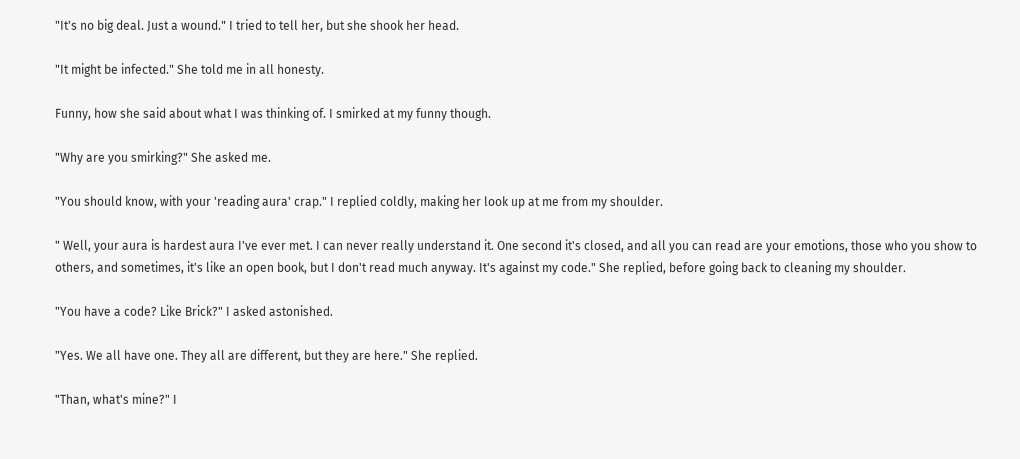"It's no big deal. Just a wound." I tried to tell her, but she shook her head.

"It might be infected." She told me in all honesty.

Funny, how she said about what I was thinking of. I smirked at my funny though.

"Why are you smirking?" She asked me.

"You should know, with your 'reading aura' crap." I replied coldly, making her look up at me from my shoulder.

" Well, your aura is hardest aura I've ever met. I can never really understand it. One second it's closed, and all you can read are your emotions, those who you show to others, and sometimes, it's like an open book, but I don't read much anyway. It's against my code." She replied, before going back to cleaning my shoulder.

"You have a code? Like Brick?" I asked astonished.

"Yes. We all have one. They all are different, but they are here." She replied.

"Than, what's mine?" I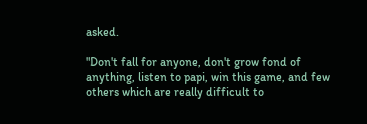asked.

"Don't fall for anyone, don't grow fond of anything, listen to papi, win this game, and few others which are really difficult to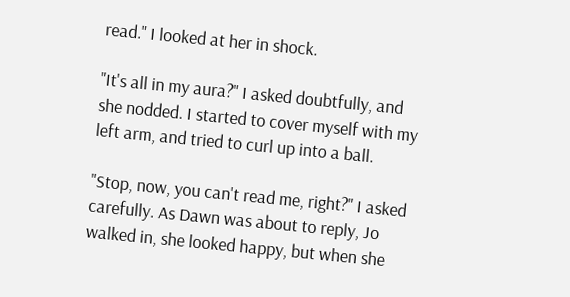read." I looked at her in shock.

"It's all in my aura?" I asked doubtfully, and she nodded. I started to cover myself with my left arm, and tried to curl up into a ball.

"Stop, now, you can't read me, right?" I asked carefully. As Dawn was about to reply, Jo walked in, she looked happy, but when she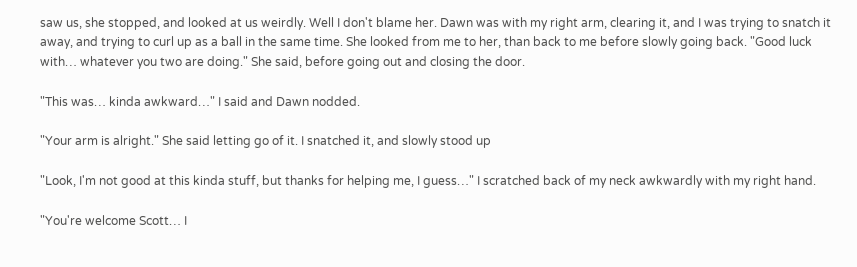saw us, she stopped, and looked at us weirdly. Well I don't blame her. Dawn was with my right arm, clearing it, and I was trying to snatch it away, and trying to curl up as a ball in the same time. She looked from me to her, than back to me before slowly going back. "Good luck with… whatever you two are doing." She said, before going out and closing the door.

"This was… kinda awkward…" I said and Dawn nodded.

"Your arm is alright." She said letting go of it. I snatched it, and slowly stood up

"Look, I'm not good at this kinda stuff, but thanks for helping me, I guess…" I scratched back of my neck awkwardly with my right hand.

"You're welcome Scott… I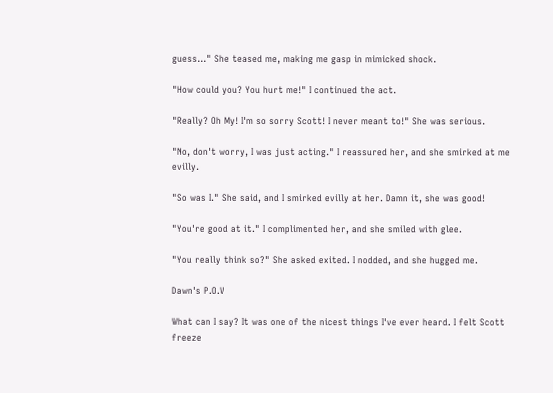guess…" She teased me, making me gasp in mimicked shock.

"How could you? You hurt me!" I continued the act.

"Really? Oh My! I'm so sorry Scott! I never meant to!" She was serious.

"No, don't worry, I was just acting." I reassured her, and she smirked at me evilly.

"So was I." She said, and I smirked evilly at her. Damn it, she was good!

"You're good at it." I complimented her, and she smiled with glee.

"You really think so?" She asked exited. I nodded, and she hugged me.

Dawn's P.O.V

What can I say? It was one of the nicest things I've ever heard. I felt Scott freeze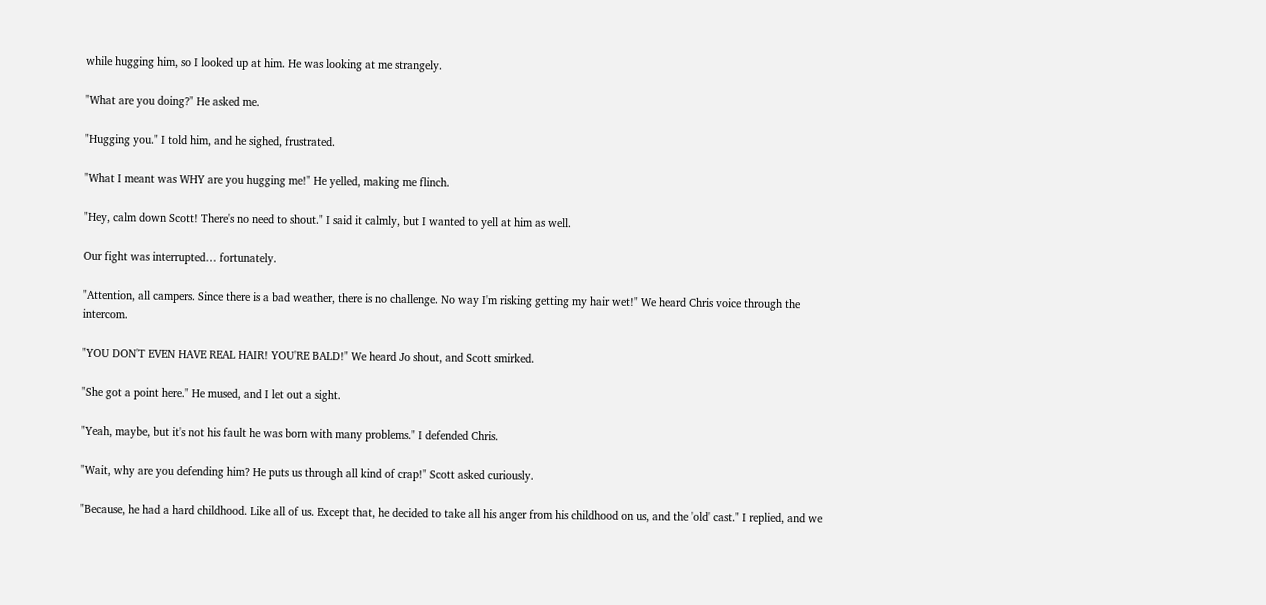while hugging him, so I looked up at him. He was looking at me strangely.

"What are you doing?" He asked me.

"Hugging you." I told him, and he sighed, frustrated.

"What I meant was WHY are you hugging me!" He yelled, making me flinch.

"Hey, calm down Scott! There's no need to shout." I said it calmly, but I wanted to yell at him as well.

Our fight was interrupted… fortunately.

"Attention, all campers. Since there is a bad weather, there is no challenge. No way I'm risking getting my hair wet!" We heard Chris voice through the intercom.

"YOU DON'T EVEN HAVE REAL HAIR! YOU'RE BALD!" We heard Jo shout, and Scott smirked.

"She got a point here." He mused, and I let out a sight.

"Yeah, maybe, but it's not his fault he was born with many problems." I defended Chris.

"Wait, why are you defending him? He puts us through all kind of crap!" Scott asked curiously.

"Because, he had a hard childhood. Like all of us. Except that, he decided to take all his anger from his childhood on us, and the 'old' cast." I replied, and we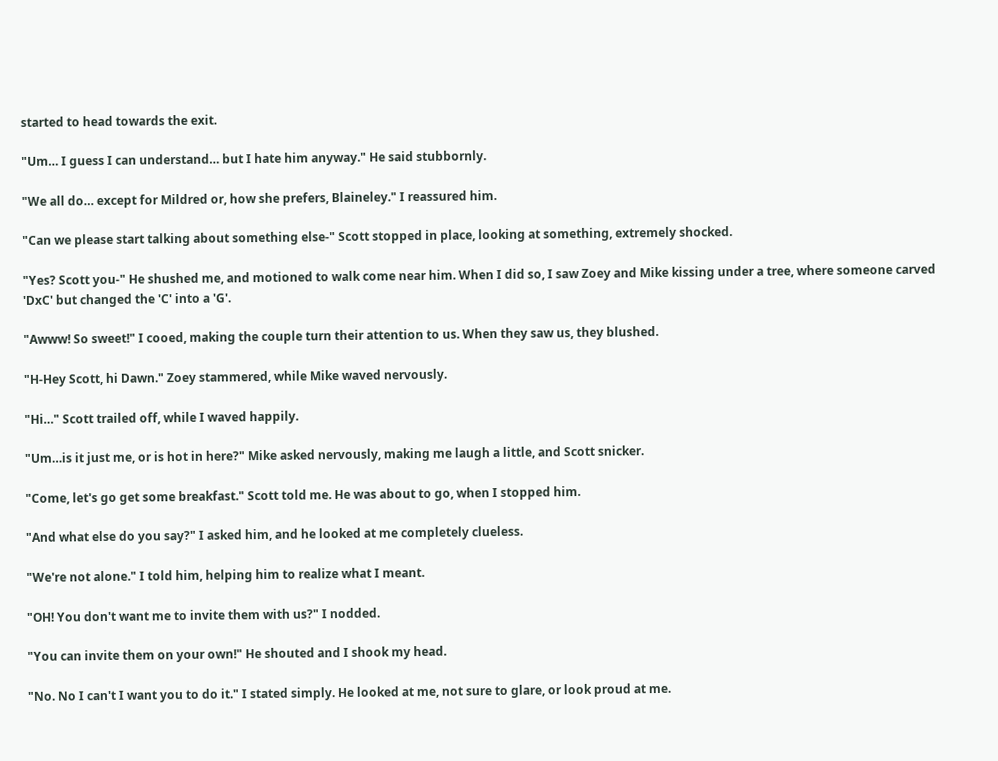started to head towards the exit.

"Um… I guess I can understand… but I hate him anyway." He said stubbornly.

"We all do… except for Mildred or, how she prefers, Blaineley." I reassured him.

"Can we please start talking about something else-" Scott stopped in place, looking at something, extremely shocked.

"Yes? Scott you-" He shushed me, and motioned to walk come near him. When I did so, I saw Zoey and Mike kissing under a tree, where someone carved 'DxC' but changed the 'C' into a 'G'.

"Awww! So sweet!" I cooed, making the couple turn their attention to us. When they saw us, they blushed.

"H-Hey Scott, hi Dawn." Zoey stammered, while Mike waved nervously.

"Hi…" Scott trailed off, while I waved happily.

"Um…is it just me, or is hot in here?" Mike asked nervously, making me laugh a little, and Scott snicker.

"Come, let's go get some breakfast." Scott told me. He was about to go, when I stopped him.

"And what else do you say?" I asked him, and he looked at me completely clueless.

"We're not alone." I told him, helping him to realize what I meant.

"OH! You don't want me to invite them with us?" I nodded.

"You can invite them on your own!" He shouted and I shook my head.

"No. No I can't I want you to do it." I stated simply. He looked at me, not sure to glare, or look proud at me.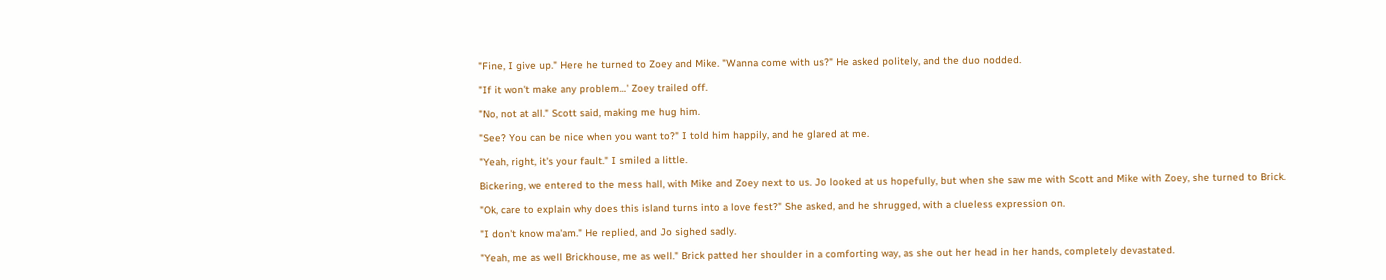"Fine, I give up." Here he turned to Zoey and Mike. "Wanna come with us?" He asked politely, and the duo nodded.

"If it won't make any problem…' Zoey trailed off.

"No, not at all." Scott said, making me hug him.

"See? You can be nice when you want to?" I told him happily, and he glared at me.

"Yeah, right, it's your fault." I smiled a little.

Bickering, we entered to the mess hall, with Mike and Zoey next to us. Jo looked at us hopefully, but when she saw me with Scott and Mike with Zoey, she turned to Brick.

"Ok, care to explain why does this island turns into a love fest?" She asked, and he shrugged, with a clueless expression on.

"I don't know ma'am." He replied, and Jo sighed sadly.

"Yeah, me as well Brickhouse, me as well." Brick patted her shoulder in a comforting way, as she out her head in her hands, completely devastated.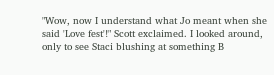"Wow, now I understand what Jo meant when she said 'Love fest'!" Scott exclaimed. I looked around, only to see Staci blushing at something B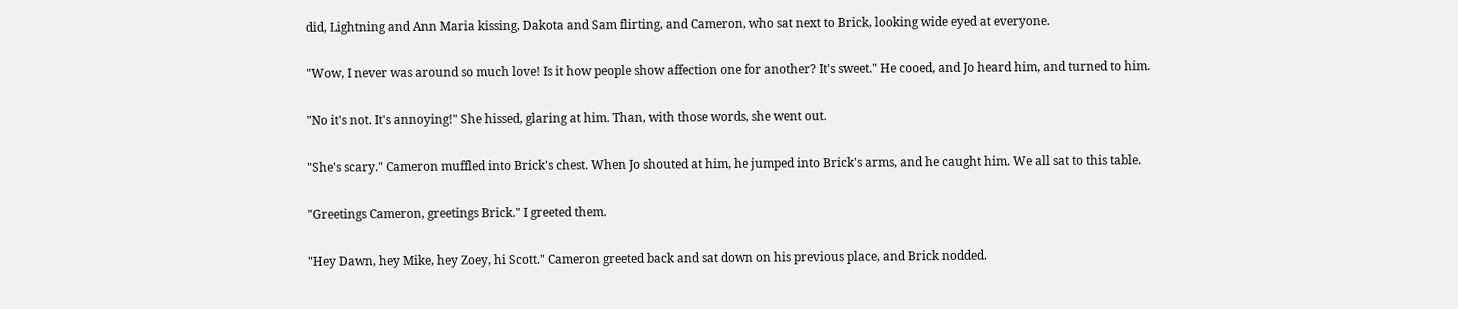did, Lightning and Ann Maria kissing, Dakota and Sam flirting, and Cameron, who sat next to Brick, looking wide eyed at everyone.

"Wow, I never was around so much love! Is it how people show affection one for another? It's sweet." He cooed, and Jo heard him, and turned to him.

"No it's not. It's annoying!" She hissed, glaring at him. Than, with those words, she went out.

"She's scary." Cameron muffled into Brick's chest. When Jo shouted at him, he jumped into Brick's arms, and he caught him. We all sat to this table.

"Greetings Cameron, greetings Brick." I greeted them.

"Hey Dawn, hey Mike, hey Zoey, hi Scott." Cameron greeted back and sat down on his previous place, and Brick nodded.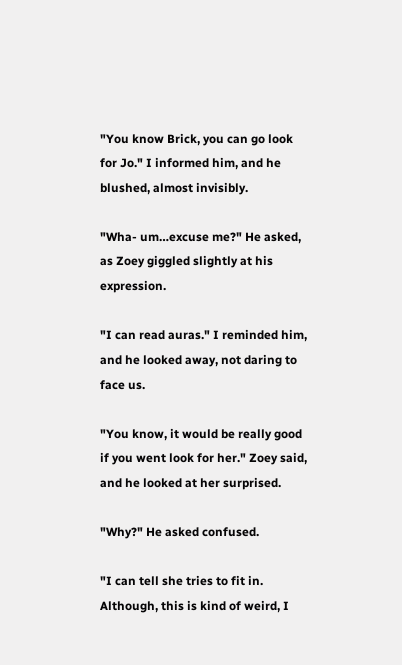"You know Brick, you can go look for Jo." I informed him, and he blushed, almost invisibly.

"Wha- um…excuse me?" He asked, as Zoey giggled slightly at his expression.

"I can read auras." I reminded him, and he looked away, not daring to face us.

"You know, it would be really good if you went look for her." Zoey said, and he looked at her surprised.

"Why?" He asked confused.

"I can tell she tries to fit in. Although, this is kind of weird, I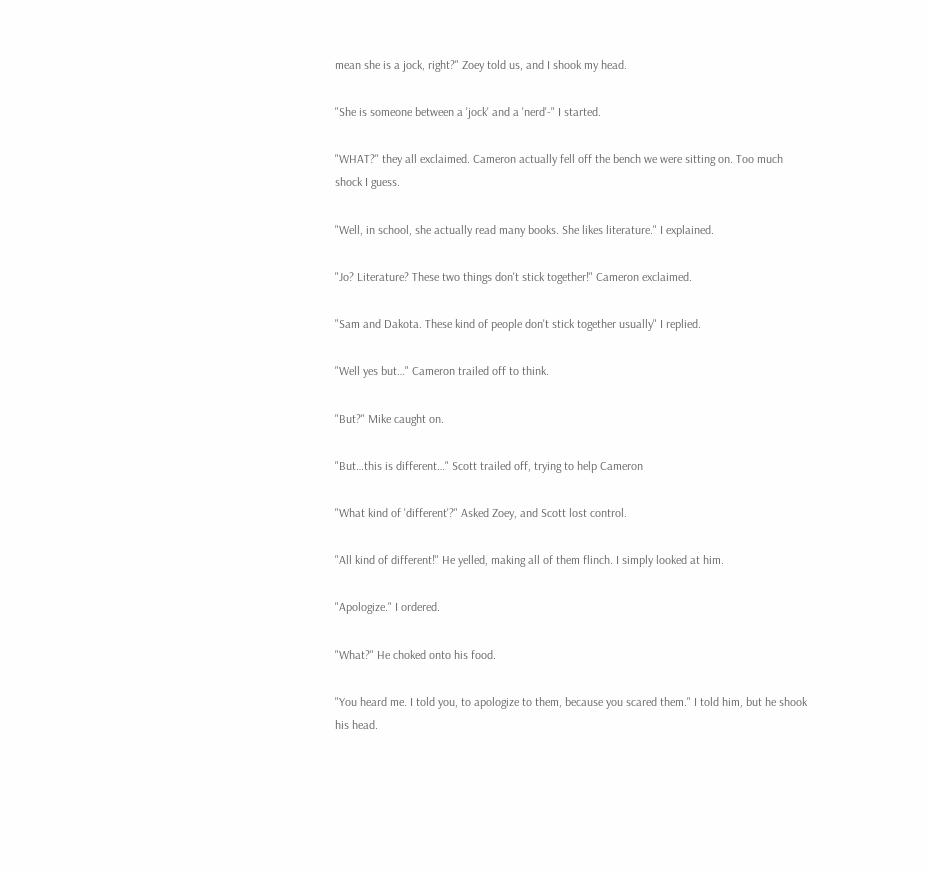mean she is a jock, right?" Zoey told us, and I shook my head.

"She is someone between a 'jock' and a 'nerd'-" I started.

"WHAT?" they all exclaimed. Cameron actually fell off the bench we were sitting on. Too much shock I guess.

"Well, in school, she actually read many books. She likes literature." I explained.

"Jo? Literature? These two things don't stick together!" Cameron exclaimed.

"Sam and Dakota. These kind of people don't stick together usually" I replied.

"Well yes but…" Cameron trailed off to think.

"But?" Mike caught on.

"But…this is different…" Scott trailed off, trying to help Cameron

"What kind of 'different'?" Asked Zoey, and Scott lost control.

"All kind of different!" He yelled, making all of them flinch. I simply looked at him.

"Apologize." I ordered.

"What?" He choked onto his food.

"You heard me. I told you, to apologize to them, because you scared them." I told him, but he shook his head.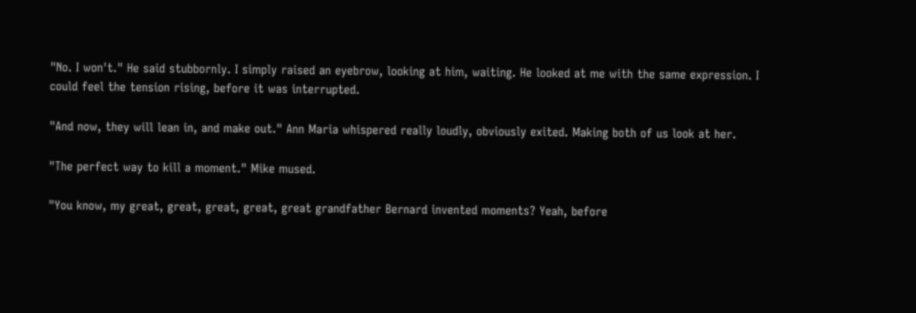"No. I won't." He said stubbornly. I simply raised an eyebrow, looking at him, waiting. He looked at me with the same expression. I could feel the tension rising, before it was interrupted.

"And now, they will lean in, and make out." Ann Maria whispered really loudly, obviously exited. Making both of us look at her.

"The perfect way to kill a moment." Mike mused.

"You know, my great, great, great, great, great grandfather Bernard invented moments? Yeah, before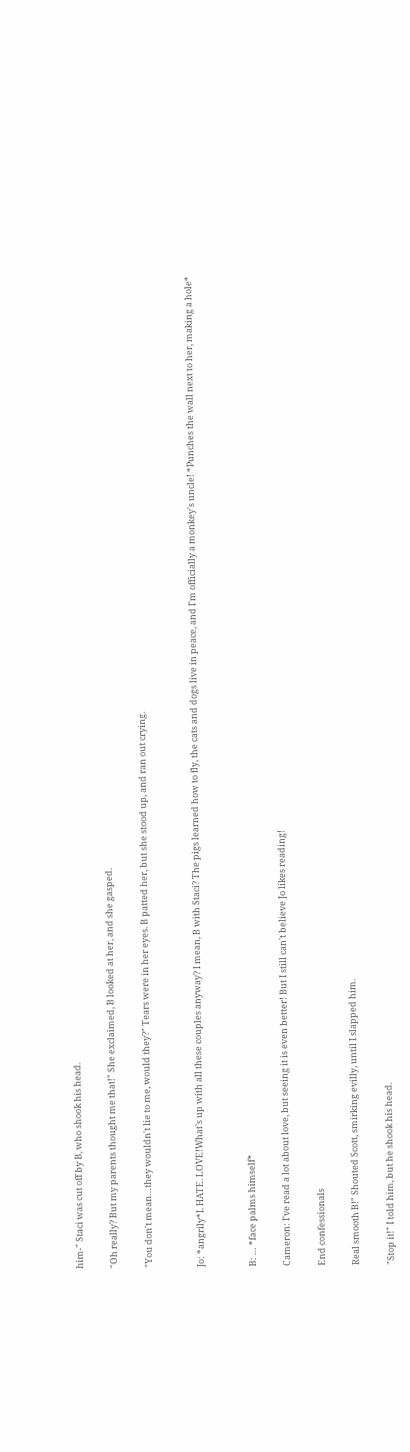him-" Staci was cut off by B, who shook his head.

"Oh really? But my parents thought me that!" She exclaimed, B looked at her, and she gasped.

"You don't mean…they wouldn't lie to me, would they?" Tears were in her eyes. B patted her, but she stood up, and ran out crying.


Jo: *angrily*I. HATE. LOVE!What's up with all these couples anyway? I mean, B with Staci? The pigs learned how to fly, the cats and dogs live in peace, and I'm officially a monkey's uncle! *Punches the wall next to her, making a hole*


B: … *face palms himself*

Cameron: I've read a lot about love, but seeing it is even better! But I still can't believe Jo likes reading!

End confessionals

Real smooth B!" Shouted Scott, smirking evilly, until I slapped him.

"Stop it!" I told him, but he shook his head.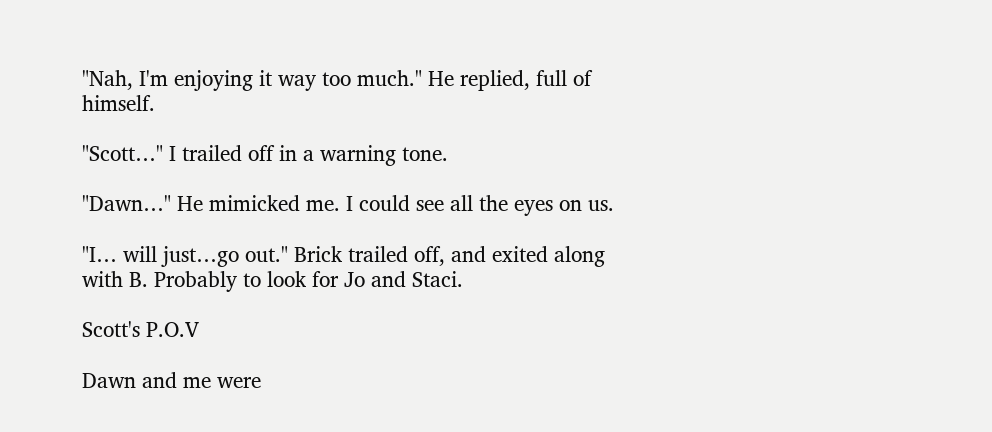"Nah, I'm enjoying it way too much." He replied, full of himself.

"Scott…" I trailed off in a warning tone.

"Dawn…" He mimicked me. I could see all the eyes on us.

"I… will just…go out." Brick trailed off, and exited along with B. Probably to look for Jo and Staci.

Scott's P.O.V

Dawn and me were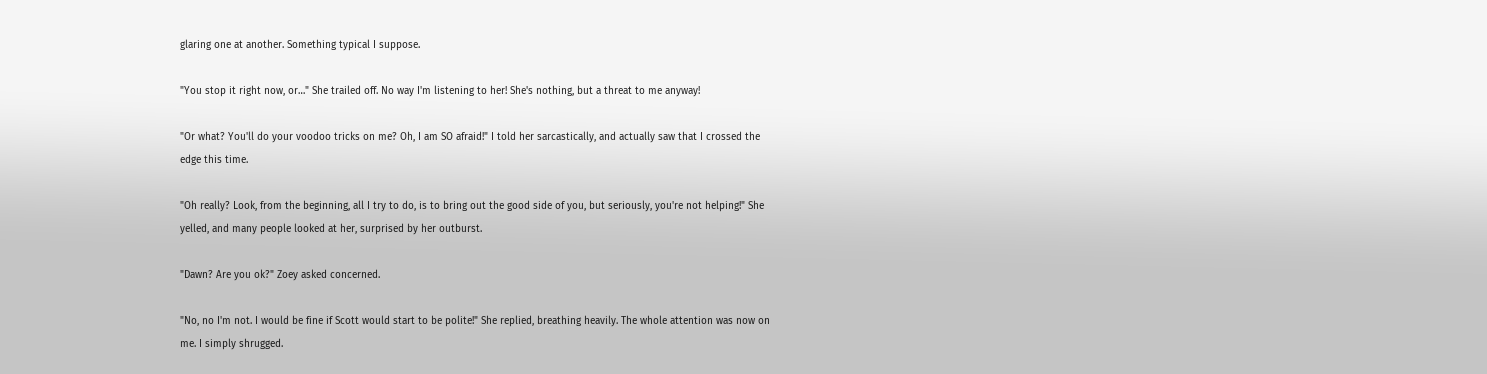glaring one at another. Something typical I suppose.

"You stop it right now, or…" She trailed off. No way I'm listening to her! She's nothing, but a threat to me anyway!

"Or what? You'll do your voodoo tricks on me? Oh, I am SO afraid!" I told her sarcastically, and actually saw that I crossed the edge this time.

"Oh really? Look, from the beginning, all I try to do, is to bring out the good side of you, but seriously, you're not helping!" She yelled, and many people looked at her, surprised by her outburst.

"Dawn? Are you ok?" Zoey asked concerned.

"No, no I'm not. I would be fine if Scott would start to be polite!" She replied, breathing heavily. The whole attention was now on me. I simply shrugged.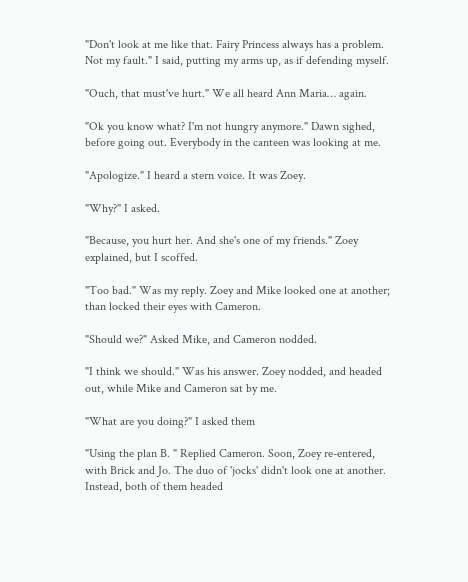"Don't look at me like that. Fairy Princess always has a problem. Not my fault." I said, putting my arms up, as if defending myself.

"Ouch, that must've hurt." We all heard Ann Maria… again.

"Ok you know what? I'm not hungry anymore." Dawn sighed, before going out. Everybody in the canteen was looking at me.

"Apologize." I heard a stern voice. It was Zoey.

"Why?" I asked.

"Because, you hurt her. And she's one of my friends." Zoey explained, but I scoffed.

"Too bad." Was my reply. Zoey and Mike looked one at another; than locked their eyes with Cameron.

"Should we?" Asked Mike, and Cameron nodded.

"I think we should." Was his answer. Zoey nodded, and headed out, while Mike and Cameron sat by me.

"What are you doing?" I asked them

"Using the plan B. " Replied Cameron. Soon, Zoey re-entered, with Brick and Jo. The duo of 'jocks' didn't look one at another. Instead, both of them headed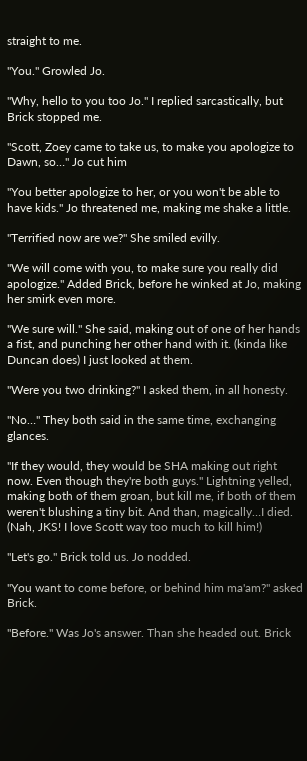straight to me.

"You." Growled Jo.

"Why, hello to you too Jo." I replied sarcastically, but Brick stopped me.

"Scott, Zoey came to take us, to make you apologize to Dawn, so…" Jo cut him

"You better apologize to her, or you won't be able to have kids." Jo threatened me, making me shake a little.

"Terrified now are we?" She smiled evilly.

"We will come with you, to make sure you really did apologize." Added Brick, before he winked at Jo, making her smirk even more.

"We sure will." She said, making out of one of her hands a fist, and punching her other hand with it. (kinda like Duncan does) I just looked at them.

"Were you two drinking?" I asked them, in all honesty.

"No…" They both said in the same time, exchanging glances.

"If they would, they would be SHA making out right now. Even though they're both guys." Lightning yelled, making both of them groan, but kill me, if both of them weren't blushing a tiny bit. And than, magically…I died. (Nah, JKS! I love Scott way too much to kill him!)

"Let's go." Brick told us. Jo nodded.

"You want to come before, or behind him ma'am?" asked Brick.

"Before." Was Jo's answer. Than she headed out. Brick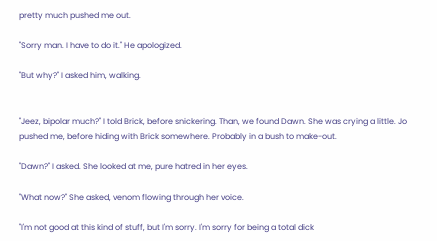pretty much pushed me out.

"Sorry man. I have to do it." He apologized.

"But why?" I asked him, walking.


"Jeez, bipolar much?" I told Brick, before snickering. Than, we found Dawn. She was crying a little. Jo pushed me, before hiding with Brick somewhere. Probably in a bush to make-out.

"Dawn?" I asked. She looked at me, pure hatred in her eyes.

"What now?" She asked, venom flowing through her voice.

"I'm not good at this kind of stuff, but I'm sorry. I'm sorry for being a total dick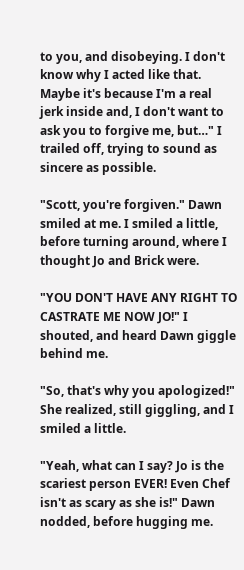to you, and disobeying. I don't know why I acted like that. Maybe it's because I'm a real jerk inside and, I don't want to ask you to forgive me, but…" I trailed off, trying to sound as sincere as possible.

"Scott, you're forgiven." Dawn smiled at me. I smiled a little, before turning around, where I thought Jo and Brick were.

"YOU DON'T HAVE ANY RIGHT TO CASTRATE ME NOW JO!" I shouted, and heard Dawn giggle behind me.

"So, that's why you apologized!" She realized, still giggling, and I smiled a little.

"Yeah, what can I say? Jo is the scariest person EVER! Even Chef isn't as scary as she is!" Dawn nodded, before hugging me.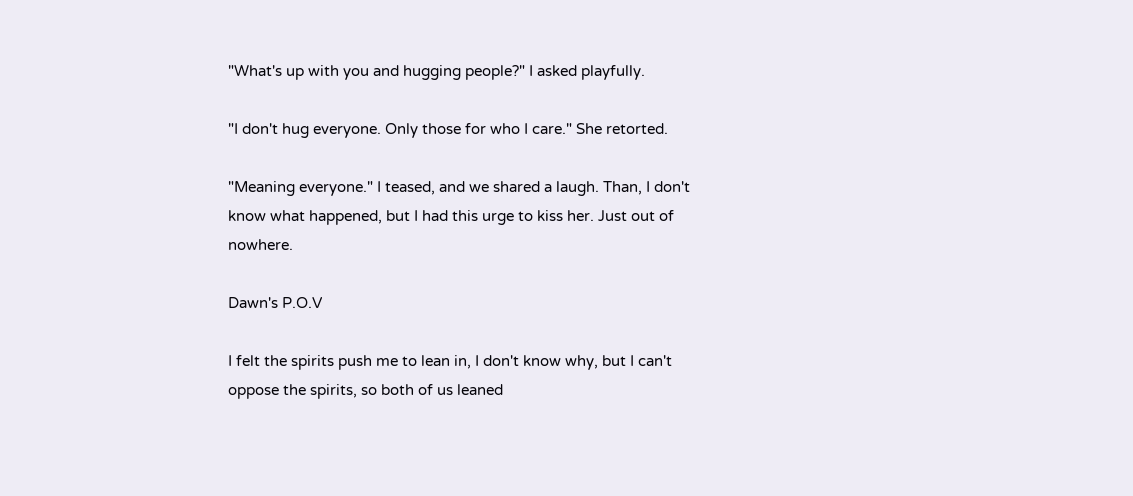"What's up with you and hugging people?" I asked playfully.

"I don't hug everyone. Only those for who I care." She retorted.

"Meaning everyone." I teased, and we shared a laugh. Than, I don't know what happened, but I had this urge to kiss her. Just out of nowhere.

Dawn's P.O.V

I felt the spirits push me to lean in, I don't know why, but I can't oppose the spirits, so both of us leaned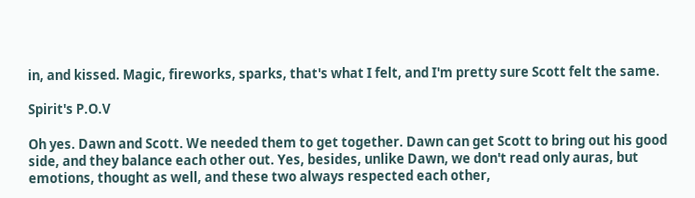in, and kissed. Magic, fireworks, sparks, that's what I felt, and I'm pretty sure Scott felt the same.

Spirit's P.O.V

Oh yes. Dawn and Scott. We needed them to get together. Dawn can get Scott to bring out his good side, and they balance each other out. Yes, besides, unlike Dawn, we don't read only auras, but emotions, thought as well, and these two always respected each other,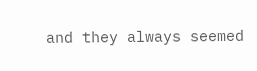and they always seemed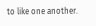to like one another.